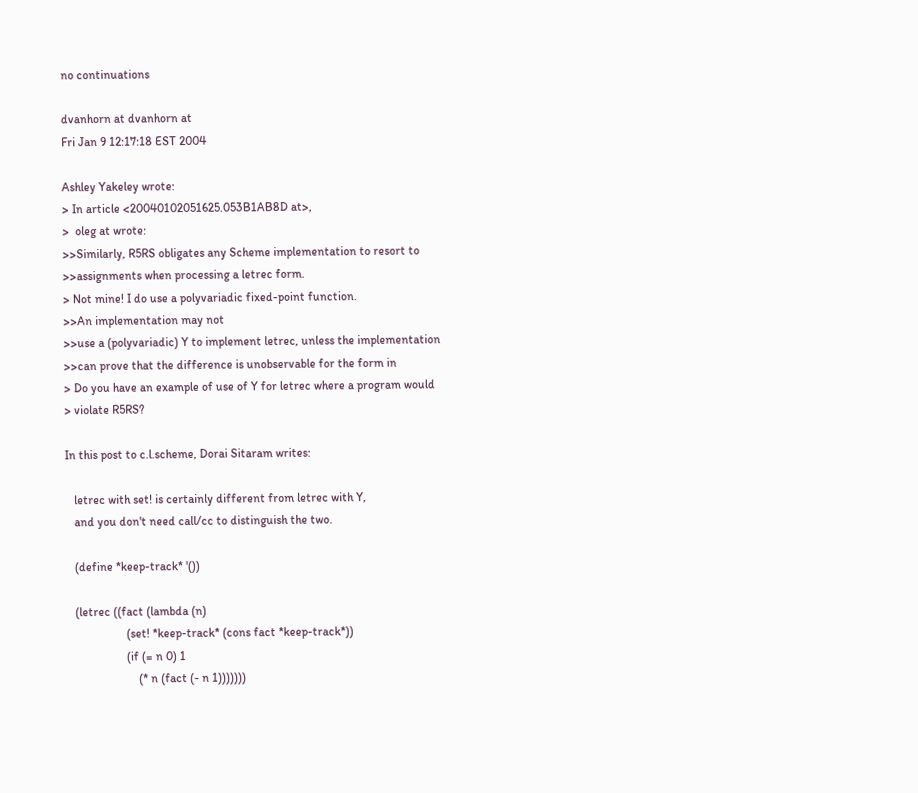no continuations

dvanhorn at dvanhorn at
Fri Jan 9 12:17:18 EST 2004

Ashley Yakeley wrote:
> In article <20040102051625.053B1AB8D at>,
>  oleg at wrote:
>>Similarly, R5RS obligates any Scheme implementation to resort to
>>assignments when processing a letrec form.
> Not mine! I do use a polyvariadic fixed-point function.
>>An implementation may not
>>use a (polyvariadic) Y to implement letrec, unless the implementation
>>can prove that the difference is unobservable for the form in
> Do you have an example of use of Y for letrec where a program would
> violate R5RS?

In this post to c.l.scheme, Dorai Sitaram writes:

   letrec with set! is certainly different from letrec with Y,
   and you don't need call/cc to distinguish the two.

   (define *keep-track* '())

   (letrec ((fact (lambda (n)
                    (set! *keep-track* (cons fact *keep-track*))
                    (if (= n 0) 1
                        (* n (fact (- n 1)))))))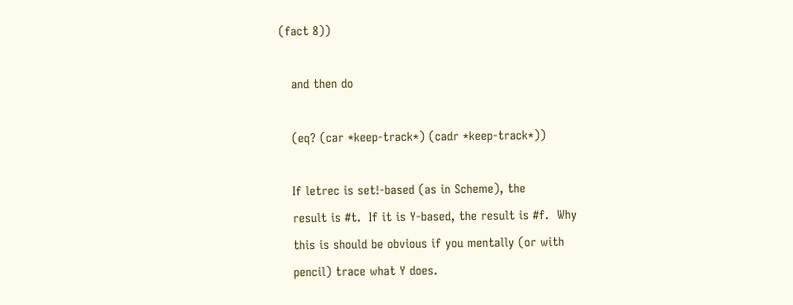(fact 8))

   and then do

   (eq? (car *keep-track*) (cadr *keep-track*))

   If letrec is set!-based (as in Scheme), the
   result is #t.  If it is Y-based, the result is #f.  Why
   this is should be obvious if you mentally (or with
   pencil) trace what Y does.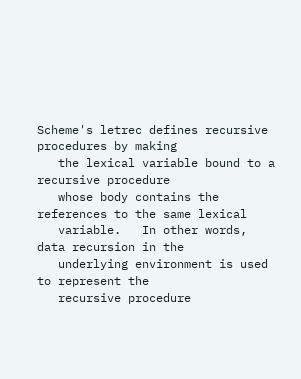Scheme's letrec defines recursive procedures by making
   the lexical variable bound to a recursive procedure
   whose body contains the references to the same lexical
   variable.   In other words, data recursion in the
   underlying environment is used to represent the
   recursive procedure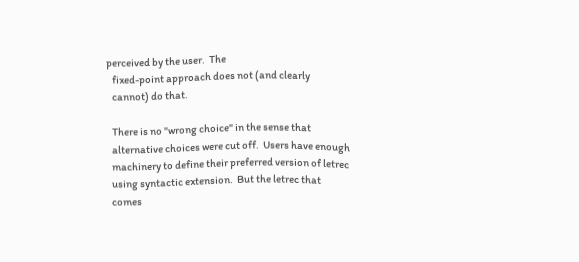perceived by the user.  The
   fixed-point approach does not (and clearly
   cannot) do that.

   There is no "wrong choice" in the sense that
   alternative choices were cut off.  Users have enough
   machinery to define their preferred version of letrec
   using syntactic extension.  But the letrec that
   comes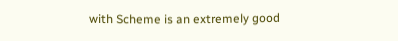with Scheme is an extremely good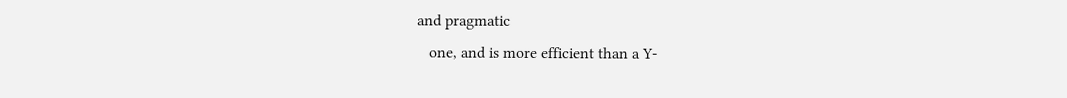and pragmatic
   one, and is more efficient than a Y-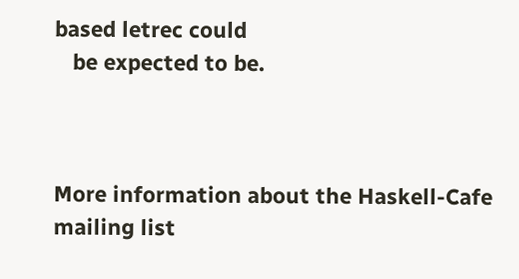based letrec could
   be expected to be.



More information about the Haskell-Cafe mailing list